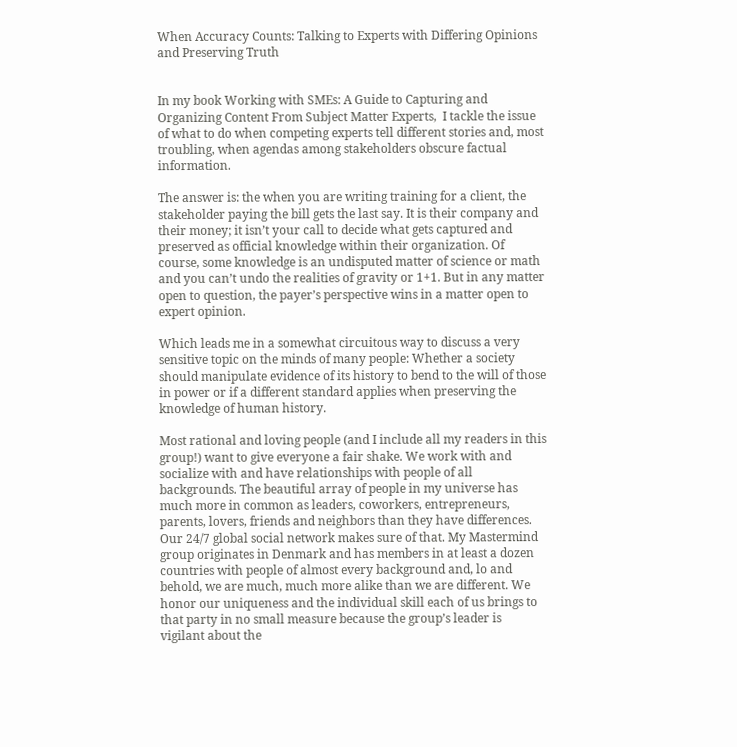When Accuracy Counts: Talking to Experts with Differing Opinions and Preserving Truth


In my book Working with SMEs: A Guide to Capturing and Organizing Content From Subject Matter Experts,  I tackle the issue of what to do when competing experts tell different stories and, most troubling, when agendas among stakeholders obscure factual information.

The answer is: the when you are writing training for a client, the stakeholder paying the bill gets the last say. It is their company and their money; it isn’t your call to decide what gets captured and preserved as official knowledge within their organization. Of course, some knowledge is an undisputed matter of science or math and you can’t undo the realities of gravity or 1+1. But in any matter open to question, the payer’s perspective wins in a matter open to expert opinion.

Which leads me in a somewhat circuitous way to discuss a very sensitive topic on the minds of many people: Whether a society should manipulate evidence of its history to bend to the will of those in power or if a different standard applies when preserving the knowledge of human history.

Most rational and loving people (and I include all my readers in this group!) want to give everyone a fair shake. We work with and socialize with and have relationships with people of all backgrounds. The beautiful array of people in my universe has much more in common as leaders, coworkers, entrepreneurs, parents, lovers, friends and neighbors than they have differences. Our 24/7 global social network makes sure of that. My Mastermind group originates in Denmark and has members in at least a dozen countries with people of almost every background and, lo and behold, we are much, much more alike than we are different. We honor our uniqueness and the individual skill each of us brings to that party in no small measure because the group’s leader is vigilant about the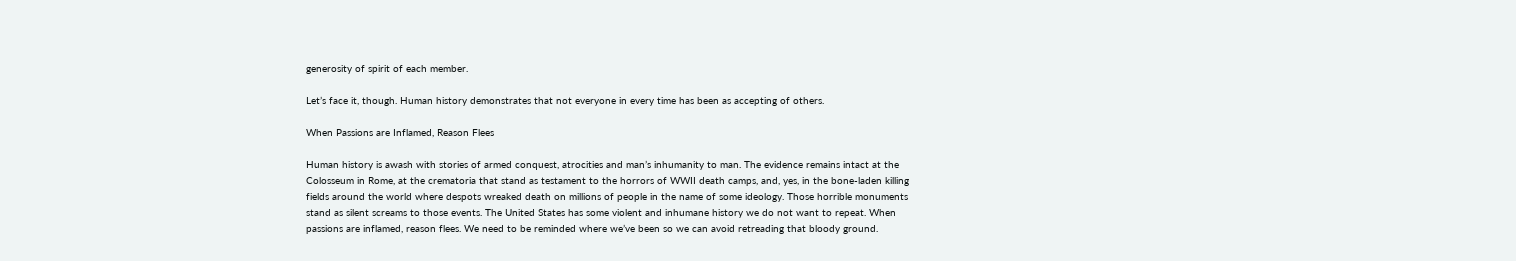generosity of spirit of each member.

Let’s face it, though. Human history demonstrates that not everyone in every time has been as accepting of others.

When Passions are Inflamed, Reason Flees

Human history is awash with stories of armed conquest, atrocities and man’s inhumanity to man. The evidence remains intact at the Colosseum in Rome, at the crematoria that stand as testament to the horrors of WWII death camps, and, yes, in the bone-laden killing fields around the world where despots wreaked death on millions of people in the name of some ideology. Those horrible monuments stand as silent screams to those events. The United States has some violent and inhumane history we do not want to repeat. When passions are inflamed, reason flees. We need to be reminded where we’ve been so we can avoid retreading that bloody ground.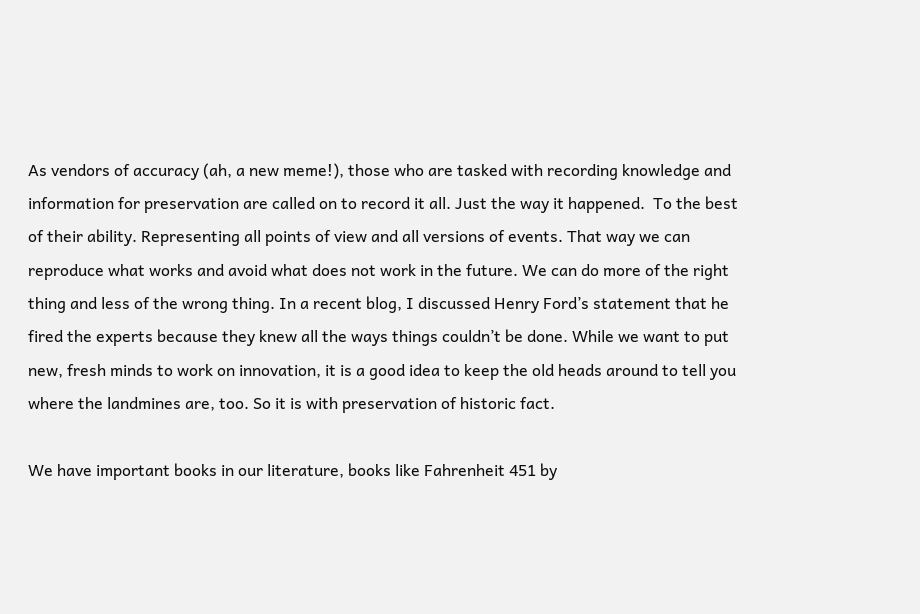As vendors of accuracy (ah, a new meme!), those who are tasked with recording knowledge and information for preservation are called on to record it all. Just the way it happened.  To the best of their ability. Representing all points of view and all versions of events. That way we can reproduce what works and avoid what does not work in the future. We can do more of the right thing and less of the wrong thing. In a recent blog, I discussed Henry Ford’s statement that he fired the experts because they knew all the ways things couldn’t be done. While we want to put new, fresh minds to work on innovation, it is a good idea to keep the old heads around to tell you where the landmines are, too. So it is with preservation of historic fact.

We have important books in our literature, books like Fahrenheit 451 by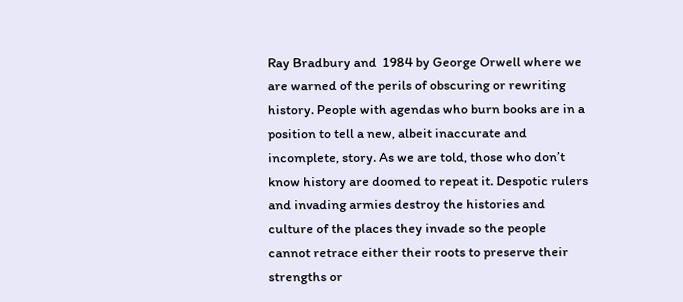Ray Bradbury and  1984 by George Orwell where we are warned of the perils of obscuring or rewriting history. People with agendas who burn books are in a position to tell a new, albeit inaccurate and incomplete, story. As we are told, those who don’t know history are doomed to repeat it. Despotic rulers and invading armies destroy the histories and culture of the places they invade so the people cannot retrace either their roots to preserve their strengths or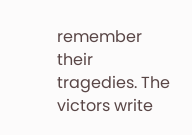remember their tragedies. The victors write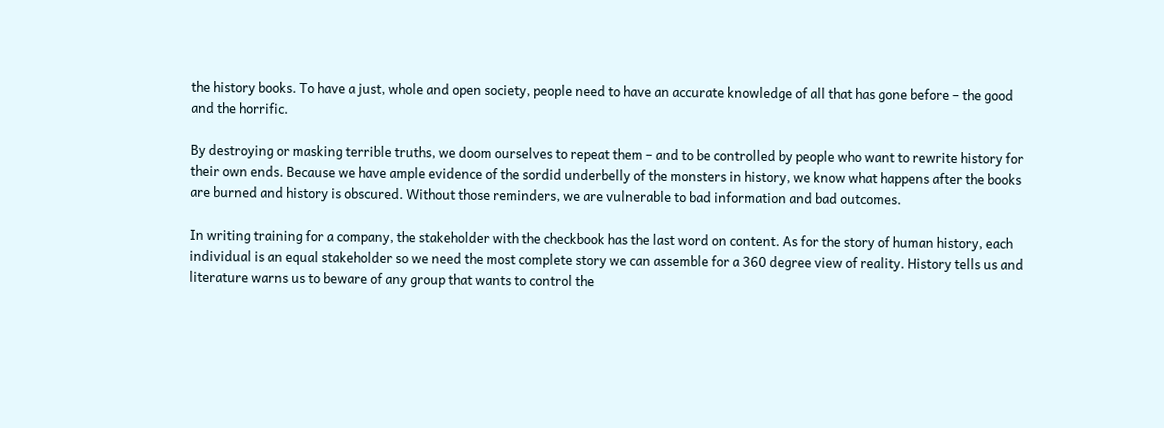the history books. To have a just, whole and open society, people need to have an accurate knowledge of all that has gone before – the good and the horrific.

By destroying or masking terrible truths, we doom ourselves to repeat them – and to be controlled by people who want to rewrite history for their own ends. Because we have ample evidence of the sordid underbelly of the monsters in history, we know what happens after the books are burned and history is obscured. Without those reminders, we are vulnerable to bad information and bad outcomes.

In writing training for a company, the stakeholder with the checkbook has the last word on content. As for the story of human history, each individual is an equal stakeholder so we need the most complete story we can assemble for a 360 degree view of reality. History tells us and literature warns us to beware of any group that wants to control the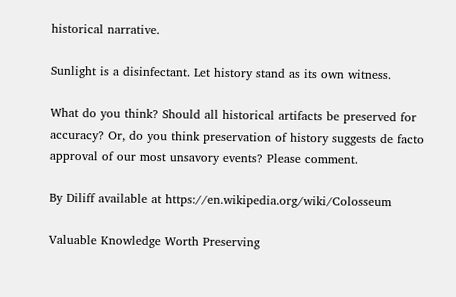historical narrative.

Sunlight is a disinfectant. Let history stand as its own witness.

What do you think? Should all historical artifacts be preserved for accuracy? Or, do you think preservation of history suggests de facto approval of our most unsavory events? Please comment.

By Diliff available at https://en.wikipedia.org/wiki/Colosseum

Valuable Knowledge Worth Preserving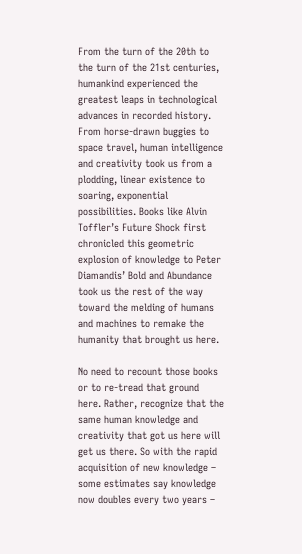From the turn of the 20th to the turn of the 21st centuries, humankind experienced the greatest leaps in technological advances in recorded history. From horse-drawn buggies to space travel, human intelligence and creativity took us from a plodding, linear existence to soaring, exponential possibilities. Books like Alvin Toffler’s Future Shock first chronicled this geometric explosion of knowledge to Peter Diamandis’ Bold and Abundance took us the rest of the way toward the melding of humans and machines to remake the humanity that brought us here.

No need to recount those books or to re-tread that ground here. Rather, recognize that the same human knowledge and creativity that got us here will get us there. So with the rapid acquisition of new knowledge – some estimates say knowledge now doubles every two years –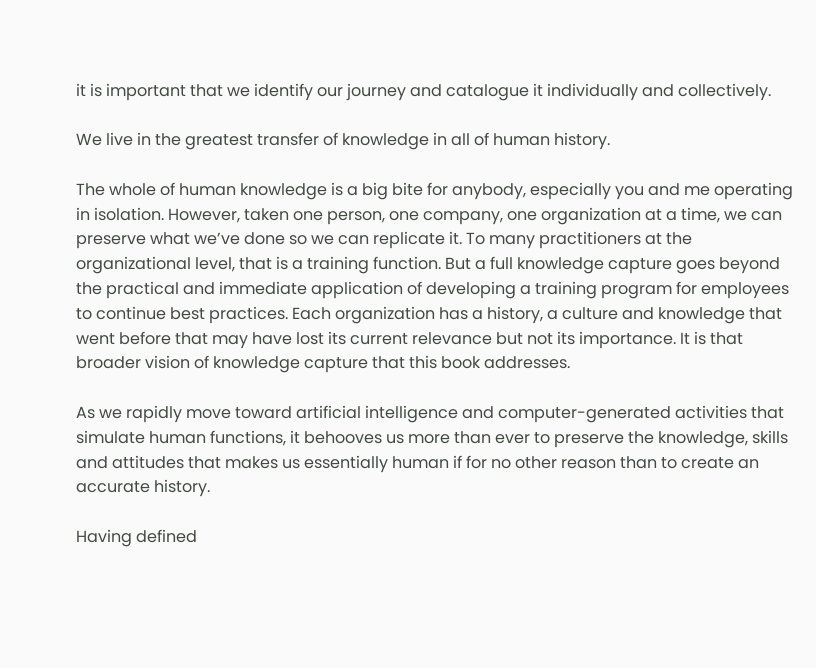it is important that we identify our journey and catalogue it individually and collectively.

We live in the greatest transfer of knowledge in all of human history.

The whole of human knowledge is a big bite for anybody, especially you and me operating in isolation. However, taken one person, one company, one organization at a time, we can preserve what we’ve done so we can replicate it. To many practitioners at the organizational level, that is a training function. But a full knowledge capture goes beyond the practical and immediate application of developing a training program for employees to continue best practices. Each organization has a history, a culture and knowledge that went before that may have lost its current relevance but not its importance. It is that broader vision of knowledge capture that this book addresses.

As we rapidly move toward artificial intelligence and computer-generated activities that simulate human functions, it behooves us more than ever to preserve the knowledge, skills and attitudes that makes us essentially human if for no other reason than to create an accurate history.

Having defined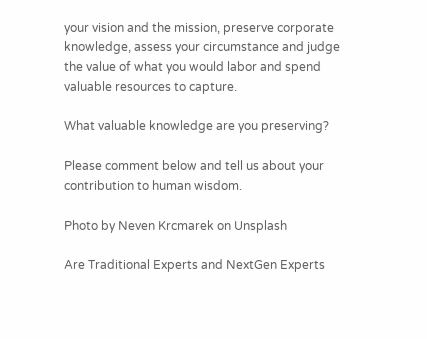your vision and the mission, preserve corporate knowledge, assess your circumstance and judge the value of what you would labor and spend valuable resources to capture.

What valuable knowledge are you preserving?

Please comment below and tell us about your contribution to human wisdom.

Photo by Neven Krcmarek on Unsplash

Are Traditional Experts and NextGen Experts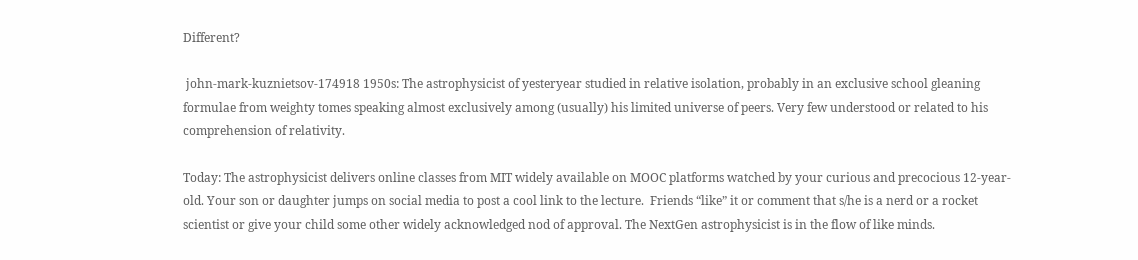Different?

 john-mark-kuznietsov-174918 1950s: The astrophysicist of yesteryear studied in relative isolation, probably in an exclusive school gleaning formulae from weighty tomes speaking almost exclusively among (usually) his limited universe of peers. Very few understood or related to his comprehension of relativity.

Today: The astrophysicist delivers online classes from MIT widely available on MOOC platforms watched by your curious and precocious 12-year-old. Your son or daughter jumps on social media to post a cool link to the lecture.  Friends “like” it or comment that s/he is a nerd or a rocket scientist or give your child some other widely acknowledged nod of approval. The NextGen astrophysicist is in the flow of like minds.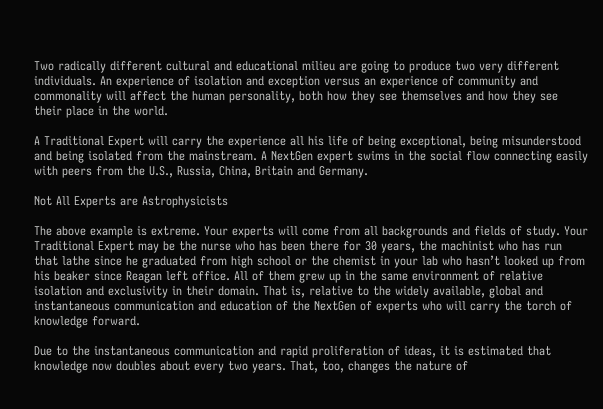Two radically different cultural and educational milieu are going to produce two very different individuals. An experience of isolation and exception versus an experience of community and commonality will affect the human personality, both how they see themselves and how they see their place in the world.

A Traditional Expert will carry the experience all his life of being exceptional, being misunderstood and being isolated from the mainstream. A NextGen expert swims in the social flow connecting easily with peers from the U.S., Russia, China, Britain and Germany.

Not All Experts are Astrophysicists

The above example is extreme. Your experts will come from all backgrounds and fields of study. Your Traditional Expert may be the nurse who has been there for 30 years, the machinist who has run that lathe since he graduated from high school or the chemist in your lab who hasn’t looked up from his beaker since Reagan left office. All of them grew up in the same environment of relative isolation and exclusivity in their domain. That is, relative to the widely available, global and instantaneous communication and education of the NextGen of experts who will carry the torch of knowledge forward.

Due to the instantaneous communication and rapid proliferation of ideas, it is estimated that knowledge now doubles about every two years. That, too, changes the nature of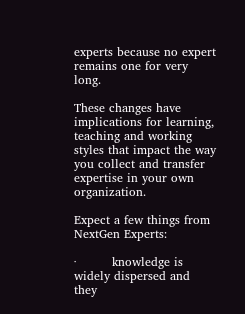experts because no expert remains one for very long.

These changes have implications for learning, teaching and working styles that impact the way you collect and transfer expertise in your own organization.

Expect a few things from  NextGen Experts:

·         knowledge is widely dispersed and they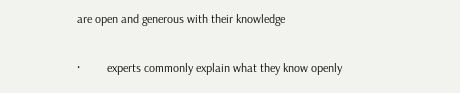are open and generous with their knowledge

·         experts commonly explain what they know openly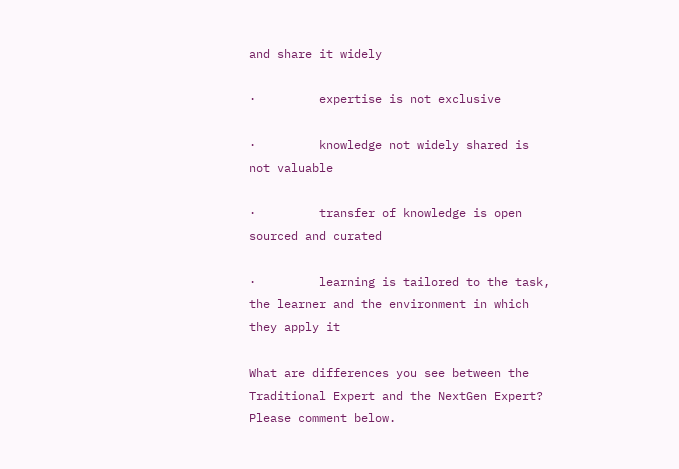and share it widely

·         expertise is not exclusive

·         knowledge not widely shared is not valuable

·         transfer of knowledge is open sourced and curated

·         learning is tailored to the task, the learner and the environment in which they apply it

What are differences you see between the Traditional Expert and the NextGen Expert? Please comment below.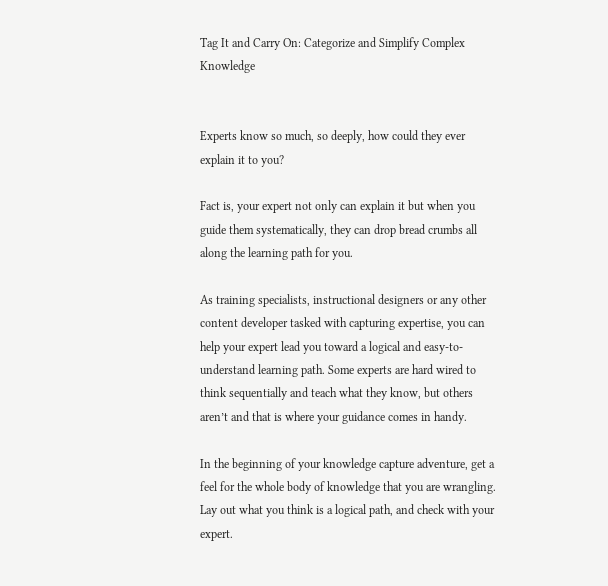Tag It and Carry On: Categorize and Simplify Complex Knowledge


Experts know so much, so deeply, how could they ever explain it to you?

Fact is, your expert not only can explain it but when you guide them systematically, they can drop bread crumbs all along the learning path for you.

As training specialists, instructional designers or any other content developer tasked with capturing expertise, you can help your expert lead you toward a logical and easy-to-understand learning path. Some experts are hard wired to think sequentially and teach what they know, but others aren’t and that is where your guidance comes in handy.

In the beginning of your knowledge capture adventure, get a feel for the whole body of knowledge that you are wrangling. Lay out what you think is a logical path, and check with your expert.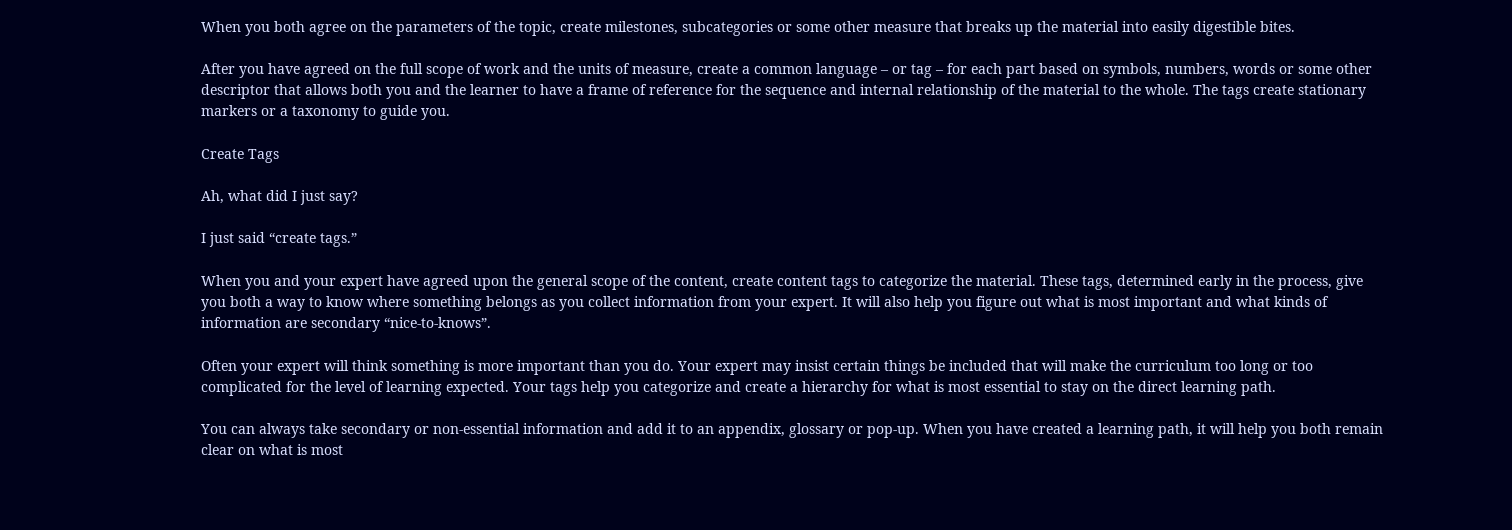When you both agree on the parameters of the topic, create milestones, subcategories or some other measure that breaks up the material into easily digestible bites.

After you have agreed on the full scope of work and the units of measure, create a common language – or tag – for each part based on symbols, numbers, words or some other descriptor that allows both you and the learner to have a frame of reference for the sequence and internal relationship of the material to the whole. The tags create stationary markers or a taxonomy to guide you.

Create Tags

Ah, what did I just say?

I just said “create tags.”

When you and your expert have agreed upon the general scope of the content, create content tags to categorize the material. These tags, determined early in the process, give you both a way to know where something belongs as you collect information from your expert. It will also help you figure out what is most important and what kinds of information are secondary “nice-to-knows”.

Often your expert will think something is more important than you do. Your expert may insist certain things be included that will make the curriculum too long or too complicated for the level of learning expected. Your tags help you categorize and create a hierarchy for what is most essential to stay on the direct learning path.

You can always take secondary or non-essential information and add it to an appendix, glossary or pop-up. When you have created a learning path, it will help you both remain clear on what is most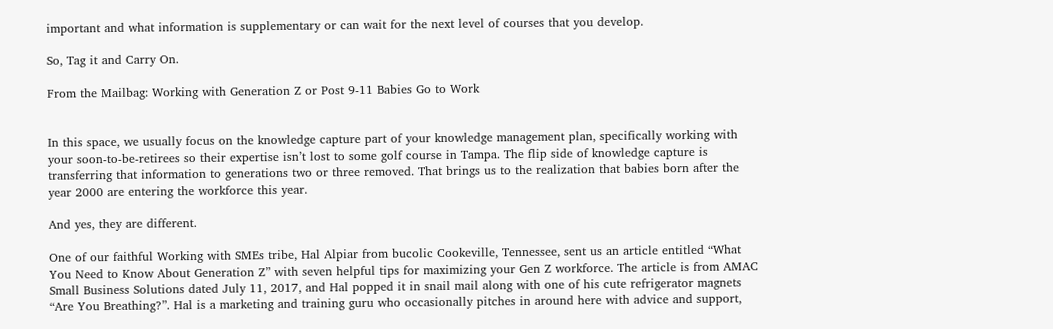important and what information is supplementary or can wait for the next level of courses that you develop.

So, Tag it and Carry On.

From the Mailbag: Working with Generation Z or Post 9-11 Babies Go to Work


In this space, we usually focus on the knowledge capture part of your knowledge management plan, specifically working with your soon-to-be-retirees so their expertise isn’t lost to some golf course in Tampa. The flip side of knowledge capture is transferring that information to generations two or three removed. That brings us to the realization that babies born after the year 2000 are entering the workforce this year.

And yes, they are different.

One of our faithful Working with SMEs tribe, Hal Alpiar from bucolic Cookeville, Tennessee, sent us an article entitled “What You Need to Know About Generation Z” with seven helpful tips for maximizing your Gen Z workforce. The article is from AMAC Small Business Solutions dated July 11, 2017, and Hal popped it in snail mail along with one of his cute refrigerator magnets “Are You Breathing?”. Hal is a marketing and training guru who occasionally pitches in around here with advice and support,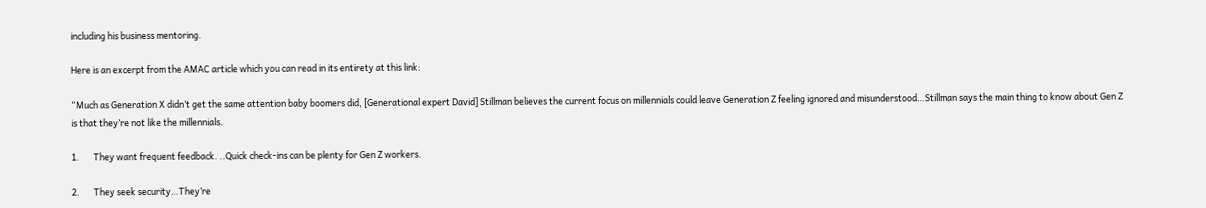including his business mentoring.

Here is an excerpt from the AMAC article which you can read in its entirety at this link:

“Much as Generation X didn’t get the same attention baby boomers did, [Generational expert David] Stillman believes the current focus on millennials could leave Generation Z feeling ignored and misunderstood…Stillman says the main thing to know about Gen Z is that they’re not like the millennials.

1.       They want frequent feedback. ..Quick check-ins can be plenty for Gen Z workers.

2.       They seek security…They’re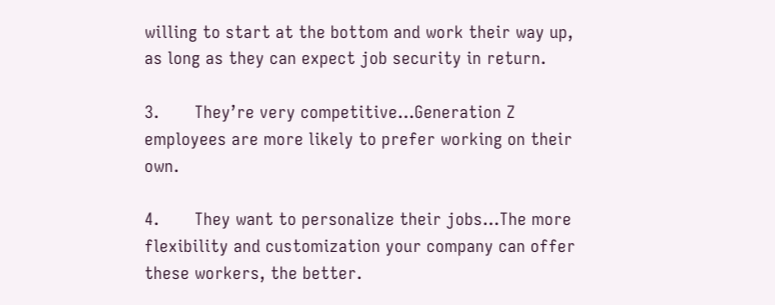willing to start at the bottom and work their way up, as long as they can expect job security in return.

3.       They’re very competitive…Generation Z employees are more likely to prefer working on their own.

4.       They want to personalize their jobs…The more flexibility and customization your company can offer these workers, the better.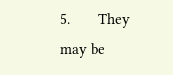5.       They may be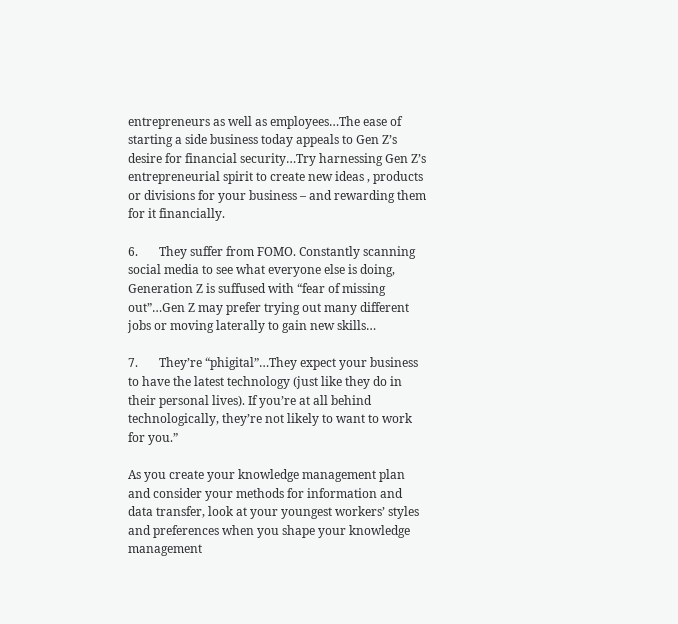entrepreneurs as well as employees…The ease of starting a side business today appeals to Gen Z’s desire for financial security…Try harnessing Gen Z’s entrepreneurial spirit to create new ideas , products or divisions for your business – and rewarding them for it financially.

6.       They suffer from FOMO. Constantly scanning social media to see what everyone else is doing, Generation Z is suffused with “fear of missing out”…Gen Z may prefer trying out many different jobs or moving laterally to gain new skills…

7.       They’re “phigital”…They expect your business to have the latest technology (just like they do in their personal lives). If you’re at all behind technologically, they’re not likely to want to work for you.”

As you create your knowledge management plan and consider your methods for information and data transfer, look at your youngest workers’ styles and preferences when you shape your knowledge management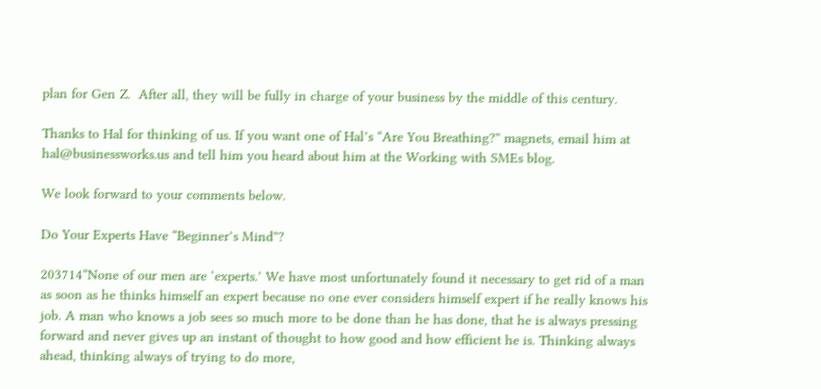plan for Gen Z.  After all, they will be fully in charge of your business by the middle of this century.

Thanks to Hal for thinking of us. If you want one of Hal’s “Are You Breathing?” magnets, email him at hal@businessworks.us and tell him you heard about him at the Working with SMEs blog.

We look forward to your comments below.

Do Your Experts Have “Beginner’s Mind”?

203714“None of our men are ‘experts.’ We have most unfortunately found it necessary to get rid of a man as soon as he thinks himself an expert because no one ever considers himself expert if he really knows his job. A man who knows a job sees so much more to be done than he has done, that he is always pressing forward and never gives up an instant of thought to how good and how efficient he is. Thinking always ahead, thinking always of trying to do more,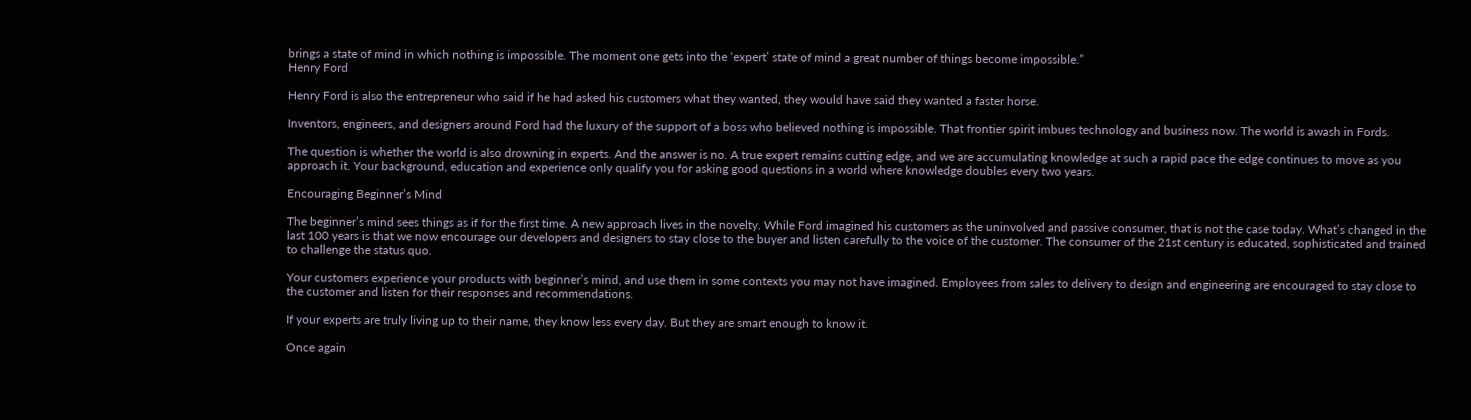brings a state of mind in which nothing is impossible. The moment one gets into the ‘expert’ state of mind a great number of things become impossible.”
Henry Ford

Henry Ford is also the entrepreneur who said if he had asked his customers what they wanted, they would have said they wanted a faster horse.

Inventors, engineers, and designers around Ford had the luxury of the support of a boss who believed nothing is impossible. That frontier spirit imbues technology and business now. The world is awash in Fords.

The question is whether the world is also drowning in experts. And the answer is no. A true expert remains cutting edge, and we are accumulating knowledge at such a rapid pace the edge continues to move as you approach it. Your background, education and experience only qualify you for asking good questions in a world where knowledge doubles every two years.

Encouraging Beginner’s Mind

The beginner’s mind sees things as if for the first time. A new approach lives in the novelty. While Ford imagined his customers as the uninvolved and passive consumer, that is not the case today. What’s changed in the last 100 years is that we now encourage our developers and designers to stay close to the buyer and listen carefully to the voice of the customer. The consumer of the 21st century is educated, sophisticated and trained to challenge the status quo.

Your customers experience your products with beginner’s mind, and use them in some contexts you may not have imagined. Employees from sales to delivery to design and engineering are encouraged to stay close to the customer and listen for their responses and recommendations.

If your experts are truly living up to their name, they know less every day. But they are smart enough to know it.

Once again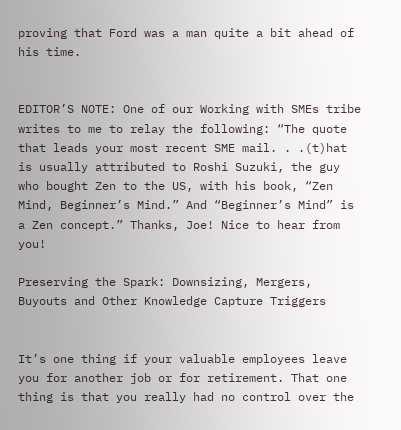proving that Ford was a man quite a bit ahead of his time.


EDITOR’S NOTE: One of our Working with SMEs tribe writes to me to relay the following: “The quote that leads your most recent SME mail. . .(t)hat is usually attributed to Roshi Suzuki, the guy who bought Zen to the US, with his book, “Zen Mind, Beginner’s Mind.” And “Beginner’s Mind” is a Zen concept.” Thanks, Joe! Nice to hear from you!

Preserving the Spark: Downsizing, Mergers, Buyouts and Other Knowledge Capture Triggers


It’s one thing if your valuable employees leave you for another job or for retirement. That one thing is that you really had no control over the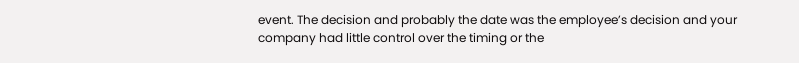event. The decision and probably the date was the employee’s decision and your company had little control over the timing or the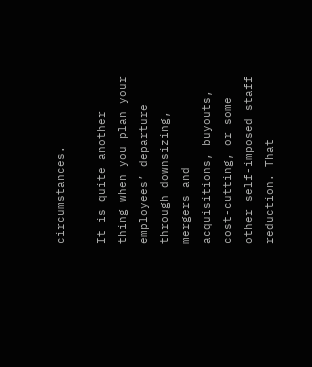circumstances.

It is quite another thing when you plan your employees’ departure through downsizing, mergers and acquisitions, buyouts, cost-cutting, or some other self-imposed staff reduction. That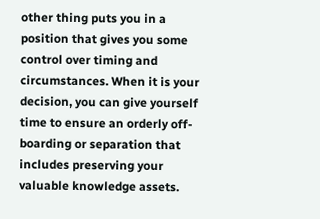other thing puts you in a position that gives you some control over timing and circumstances. When it is your decision, you can give yourself time to ensure an orderly off-boarding or separation that includes preserving your valuable knowledge assets.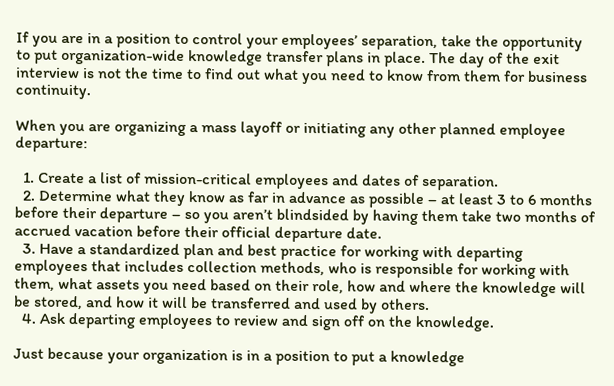If you are in a position to control your employees’ separation, take the opportunity to put organization-wide knowledge transfer plans in place. The day of the exit interview is not the time to find out what you need to know from them for business continuity.

When you are organizing a mass layoff or initiating any other planned employee departure:

  1. Create a list of mission-critical employees and dates of separation.
  2. Determine what they know as far in advance as possible – at least 3 to 6 months before their departure – so you aren’t blindsided by having them take two months of accrued vacation before their official departure date.
  3. Have a standardized plan and best practice for working with departing employees that includes collection methods, who is responsible for working with them, what assets you need based on their role, how and where the knowledge will be stored, and how it will be transferred and used by others.
  4. Ask departing employees to review and sign off on the knowledge.

Just because your organization is in a position to put a knowledge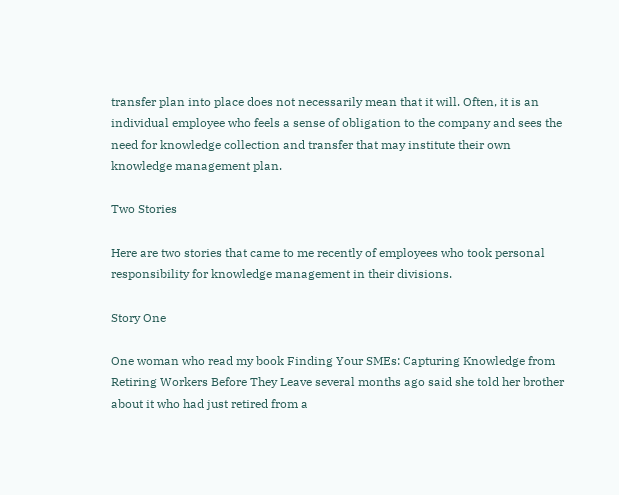transfer plan into place does not necessarily mean that it will. Often, it is an individual employee who feels a sense of obligation to the company and sees the need for knowledge collection and transfer that may institute their own knowledge management plan.

Two Stories

Here are two stories that came to me recently of employees who took personal responsibility for knowledge management in their divisions.

Story One

One woman who read my book Finding Your SMEs: Capturing Knowledge from Retiring Workers Before They Leave several months ago said she told her brother about it who had just retired from a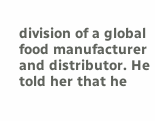division of a global food manufacturer and distributor. He told her that he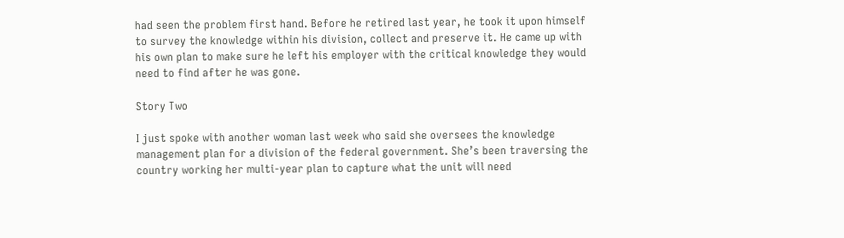had seen the problem first hand. Before he retired last year, he took it upon himself to survey the knowledge within his division, collect and preserve it. He came up with his own plan to make sure he left his employer with the critical knowledge they would need to find after he was gone.

Story Two

I just spoke with another woman last week who said she oversees the knowledge management plan for a division of the federal government. She’s been traversing the country working her multi-year plan to capture what the unit will need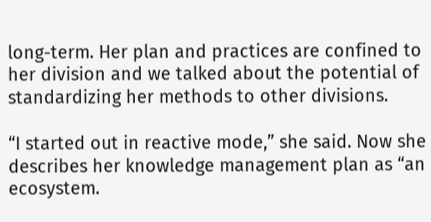long-term. Her plan and practices are confined to her division and we talked about the potential of standardizing her methods to other divisions.

“I started out in reactive mode,” she said. Now she describes her knowledge management plan as “an ecosystem.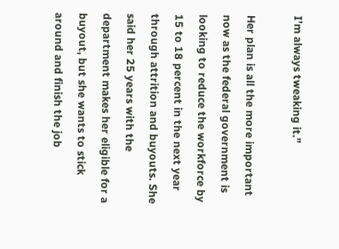I’m always tweaking it.”

Her plan is all the more important now as the federal government is looking to reduce the workforce by 15 to 18 percent in the next year through attrition and buyouts. She said her 25 years with the department makes her eligible for a buyout, but she wants to stick around and finish the job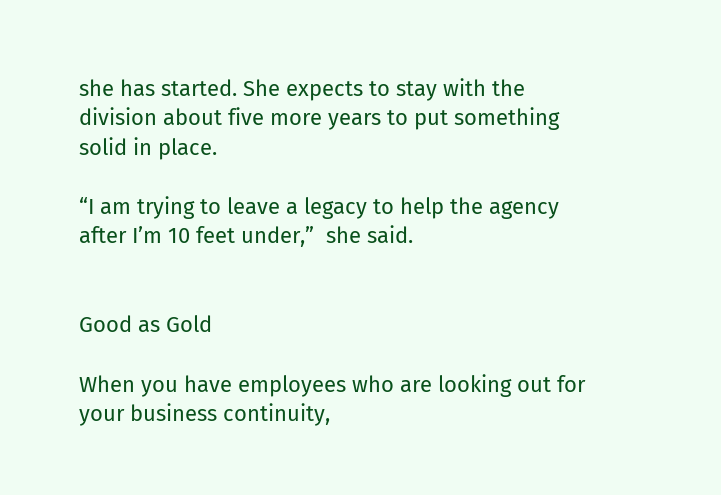she has started. She expects to stay with the division about five more years to put something solid in place.

“I am trying to leave a legacy to help the agency after I’m 10 feet under,”  she said.


Good as Gold

When you have employees who are looking out for your business continuity,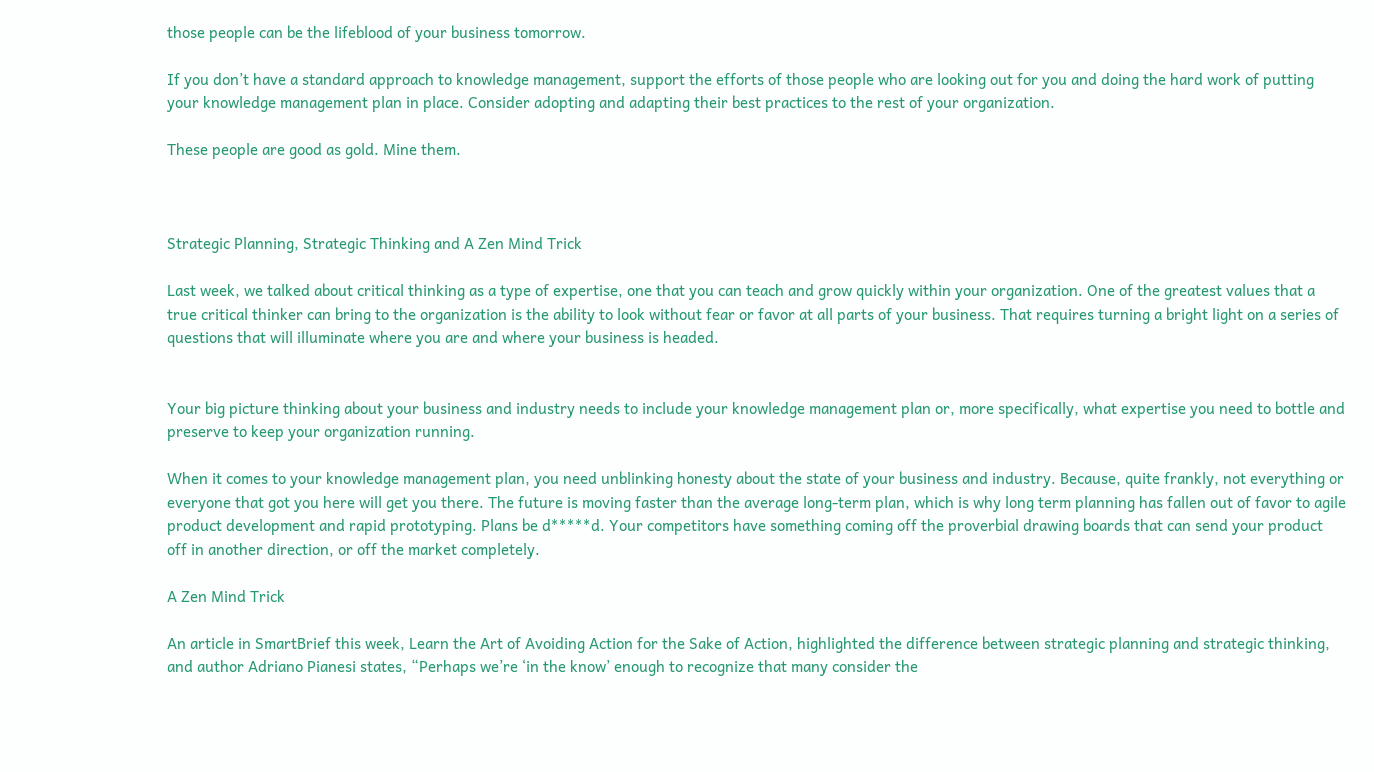those people can be the lifeblood of your business tomorrow.

If you don’t have a standard approach to knowledge management, support the efforts of those people who are looking out for you and doing the hard work of putting your knowledge management plan in place. Consider adopting and adapting their best practices to the rest of your organization.

These people are good as gold. Mine them.



Strategic Planning, Strategic Thinking and A Zen Mind Trick

Last week, we talked about critical thinking as a type of expertise, one that you can teach and grow quickly within your organization. One of the greatest values that a true critical thinker can bring to the organization is the ability to look without fear or favor at all parts of your business. That requires turning a bright light on a series of questions that will illuminate where you are and where your business is headed.


Your big picture thinking about your business and industry needs to include your knowledge management plan or, more specifically, what expertise you need to bottle and preserve to keep your organization running.

When it comes to your knowledge management plan, you need unblinking honesty about the state of your business and industry. Because, quite frankly, not everything or everyone that got you here will get you there. The future is moving faster than the average long-term plan, which is why long term planning has fallen out of favor to agile product development and rapid prototyping. Plans be d*****d. Your competitors have something coming off the proverbial drawing boards that can send your product off in another direction, or off the market completely.

A Zen Mind Trick

An article in SmartBrief this week, Learn the Art of Avoiding Action for the Sake of Action, highlighted the difference between strategic planning and strategic thinking, and author Adriano Pianesi states, “Perhaps we’re ‘in the know’ enough to recognize that many consider the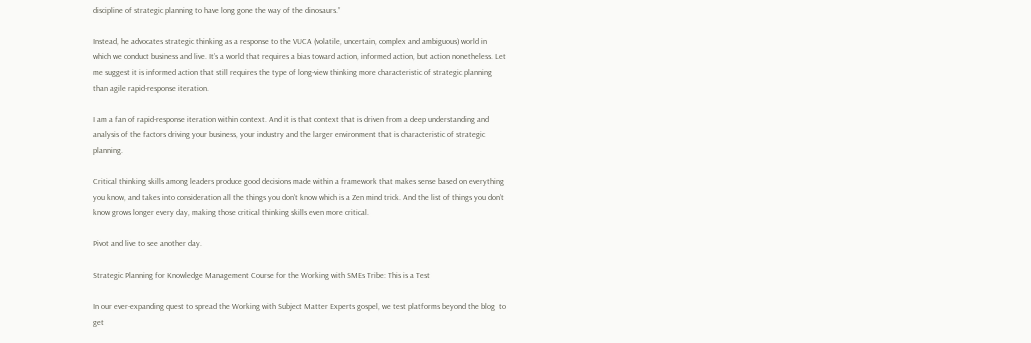discipline of strategic planning to have long gone the way of the dinosaurs.”

Instead, he advocates strategic thinking as a response to the VUCA (volatile, uncertain, complex and ambiguous) world in which we conduct business and live. It’s a world that requires a bias toward action, informed action, but action nonetheless. Let me suggest it is informed action that still requires the type of long-view thinking more characteristic of strategic planning than agile rapid-response iteration.

I am a fan of rapid-response iteration within context. And it is that context that is driven from a deep understanding and analysis of the factors driving your business, your industry and the larger environment that is characteristic of strategic planning.

Critical thinking skills among leaders produce good decisions made within a framework that makes sense based on everything you know, and takes into consideration all the things you don’t know which is a Zen mind trick. And the list of things you don’t know grows longer every day, making those critical thinking skills even more critical.

Pivot and live to see another day.

Strategic Planning for Knowledge Management Course for the Working with SMEs Tribe: This is a Test

In our ever-expanding quest to spread the Working with Subject Matter Experts gospel, we test platforms beyond the blog  to get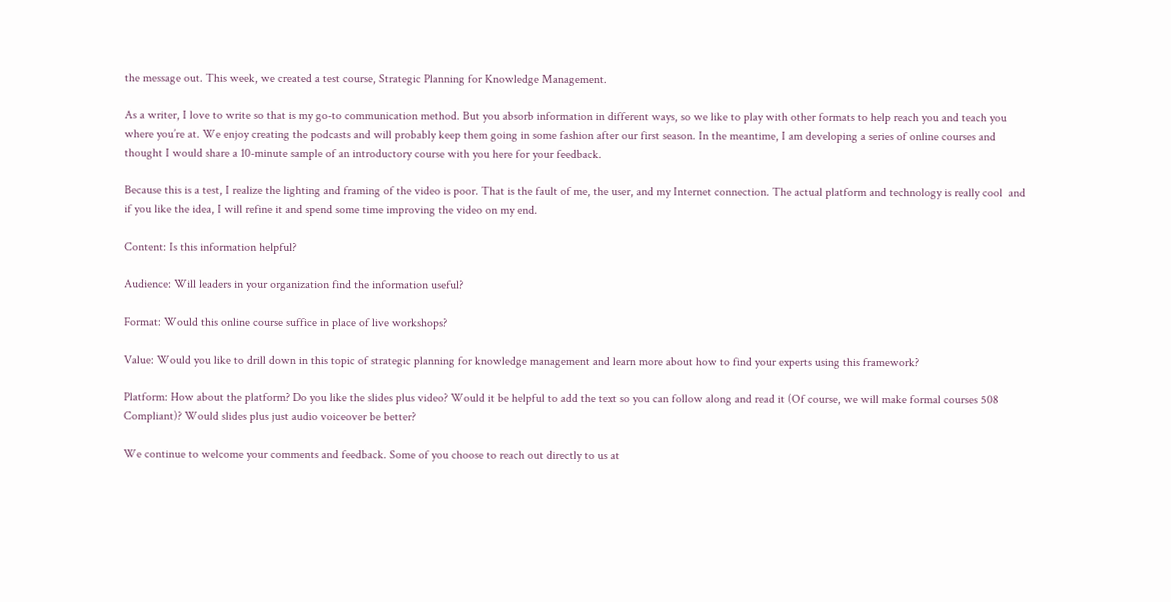the message out. This week, we created a test course, Strategic Planning for Knowledge Management.

As a writer, I love to write so that is my go-to communication method. But you absorb information in different ways, so we like to play with other formats to help reach you and teach you where you’re at. We enjoy creating the podcasts and will probably keep them going in some fashion after our first season. In the meantime, I am developing a series of online courses and thought I would share a 10-minute sample of an introductory course with you here for your feedback.

Because this is a test, I realize the lighting and framing of the video is poor. That is the fault of me, the user, and my Internet connection. The actual platform and technology is really cool  and if you like the idea, I will refine it and spend some time improving the video on my end.

Content: Is this information helpful?

Audience: Will leaders in your organization find the information useful?

Format: Would this online course suffice in place of live workshops?

Value: Would you like to drill down in this topic of strategic planning for knowledge management and learn more about how to find your experts using this framework?

Platform: How about the platform? Do you like the slides plus video? Would it be helpful to add the text so you can follow along and read it (Of course, we will make formal courses 508 Compliant)? Would slides plus just audio voiceover be better?

We continue to welcome your comments and feedback. Some of you choose to reach out directly to us at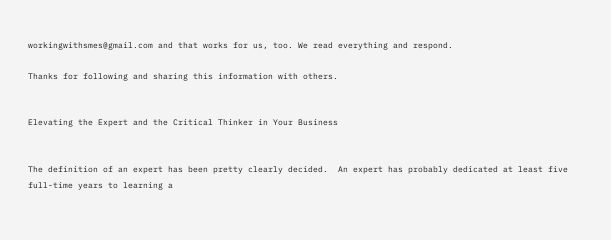workingwithsmes@gmail.com and that works for us, too. We read everything and respond.

Thanks for following and sharing this information with others.


Elevating the Expert and the Critical Thinker in Your Business


The definition of an expert has been pretty clearly decided.  An expert has probably dedicated at least five full-time years to learning a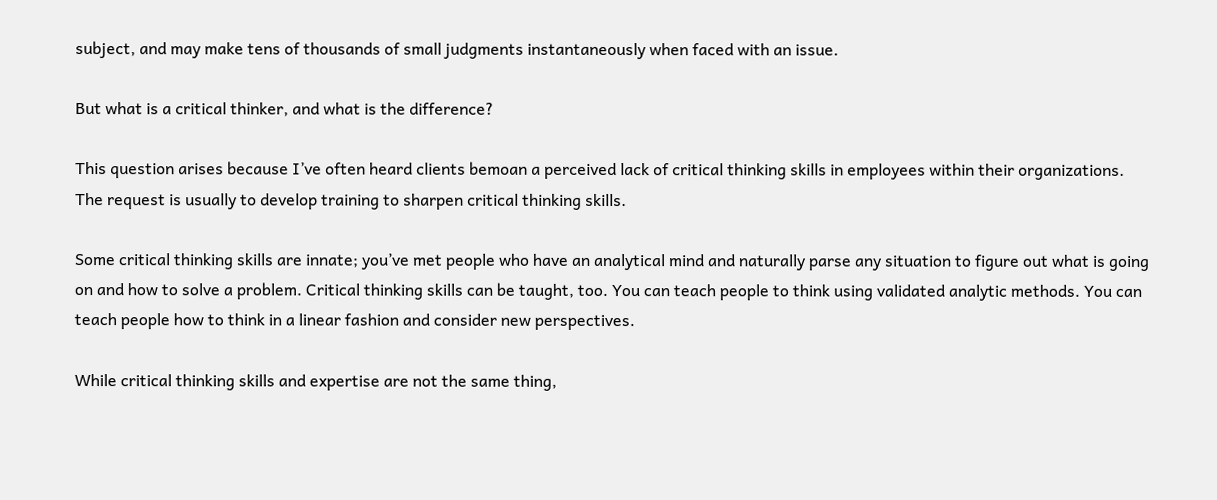subject, and may make tens of thousands of small judgments instantaneously when faced with an issue.

But what is a critical thinker, and what is the difference?

This question arises because I’ve often heard clients bemoan a perceived lack of critical thinking skills in employees within their organizations. The request is usually to develop training to sharpen critical thinking skills.

Some critical thinking skills are innate; you’ve met people who have an analytical mind and naturally parse any situation to figure out what is going on and how to solve a problem. Critical thinking skills can be taught, too. You can teach people to think using validated analytic methods. You can teach people how to think in a linear fashion and consider new perspectives.

While critical thinking skills and expertise are not the same thing,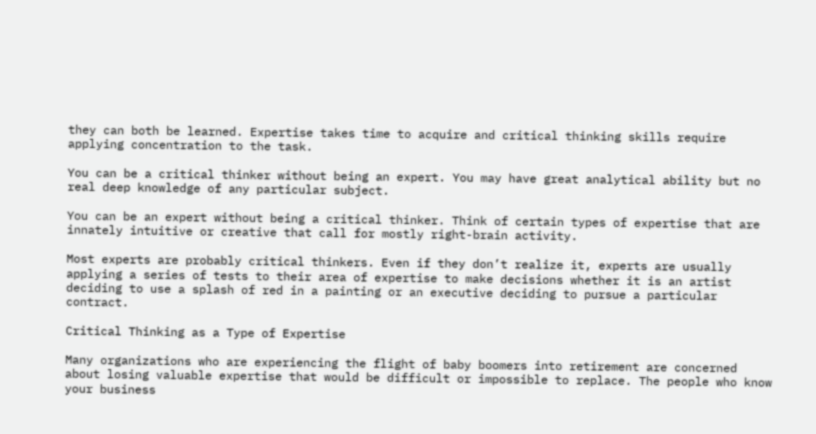they can both be learned. Expertise takes time to acquire and critical thinking skills require applying concentration to the task.

You can be a critical thinker without being an expert. You may have great analytical ability but no real deep knowledge of any particular subject.

You can be an expert without being a critical thinker. Think of certain types of expertise that are innately intuitive or creative that call for mostly right-brain activity.

Most experts are probably critical thinkers. Even if they don’t realize it, experts are usually applying a series of tests to their area of expertise to make decisions whether it is an artist deciding to use a splash of red in a painting or an executive deciding to pursue a particular contract.

Critical Thinking as a Type of Expertise

Many organizations who are experiencing the flight of baby boomers into retirement are concerned about losing valuable expertise that would be difficult or impossible to replace. The people who know your business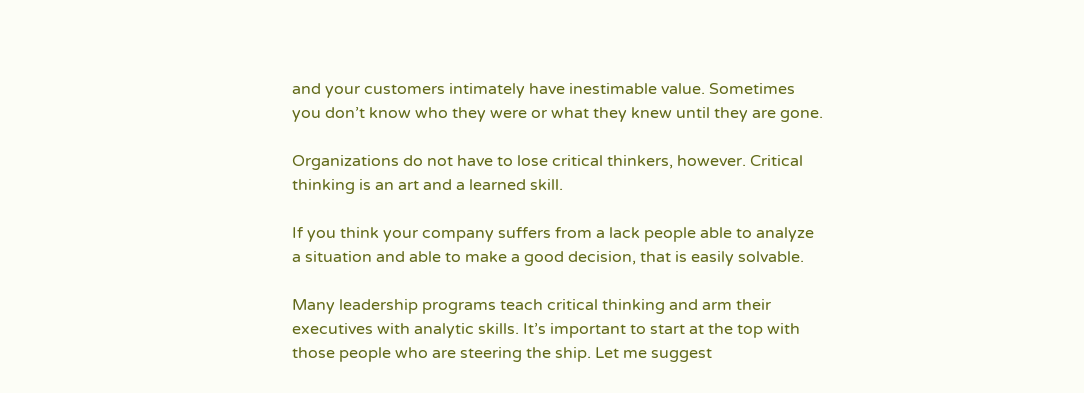and your customers intimately have inestimable value. Sometimes you don’t know who they were or what they knew until they are gone.

Organizations do not have to lose critical thinkers, however. Critical thinking is an art and a learned skill.

If you think your company suffers from a lack people able to analyze a situation and able to make a good decision, that is easily solvable.

Many leadership programs teach critical thinking and arm their executives with analytic skills. It’s important to start at the top with those people who are steering the ship. Let me suggest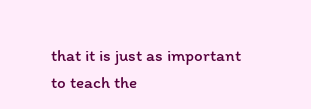that it is just as important to teach the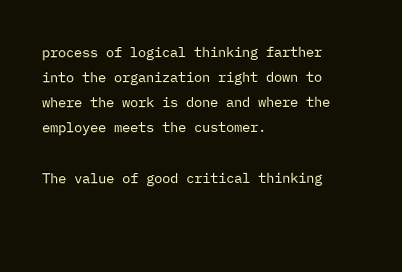process of logical thinking farther into the organization right down to where the work is done and where the employee meets the customer.

The value of good critical thinking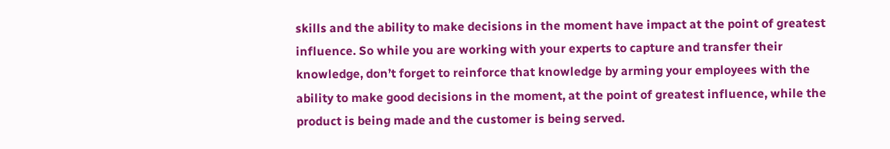skills and the ability to make decisions in the moment have impact at the point of greatest influence. So while you are working with your experts to capture and transfer their knowledge, don’t forget to reinforce that knowledge by arming your employees with the ability to make good decisions in the moment, at the point of greatest influence, while the product is being made and the customer is being served.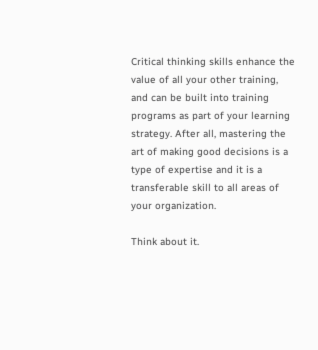Critical thinking skills enhance the value of all your other training, and can be built into training programs as part of your learning strategy. After all, mastering the art of making good decisions is a type of expertise and it is a transferable skill to all areas of your organization.

Think about it.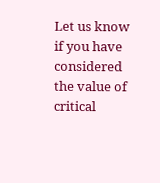Let us know if you have considered the value of critical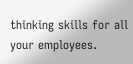thinking skills for all your employees.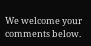We welcome your comments below.